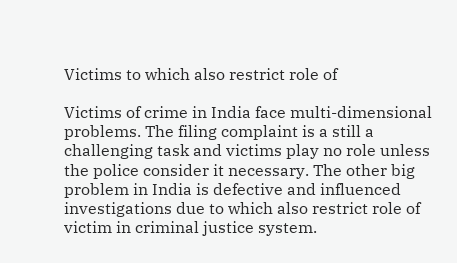Victims to which also restrict role of

Victims of crime in India face multi-dimensional problems. The filing complaint is a still a challenging task and victims play no role unless the police consider it necessary. The other big problem in India is defective and influenced investigations due to which also restrict role of victim in criminal justice system.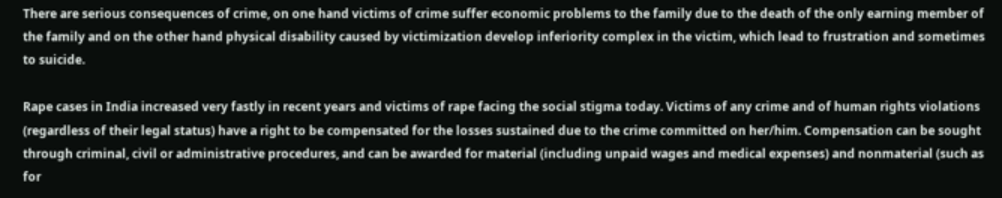There are serious consequences of crime, on one hand victims of crime suffer economic problems to the family due to the death of the only earning member of the family and on the other hand physical disability caused by victimization develop inferiority complex in the victim, which lead to frustration and sometimes to suicide.

Rape cases in India increased very fastly in recent years and victims of rape facing the social stigma today. Victims of any crime and of human rights violations (regardless of their legal status) have a right to be compensated for the losses sustained due to the crime committed on her/him. Compensation can be sought through criminal, civil or administrative procedures, and can be awarded for material (including unpaid wages and medical expenses) and nonmaterial (such as for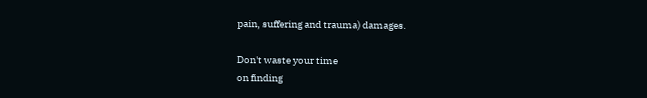pain, suffering and trauma) damages.

Don't waste your time
on finding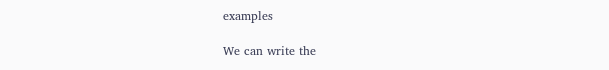examples

We can write the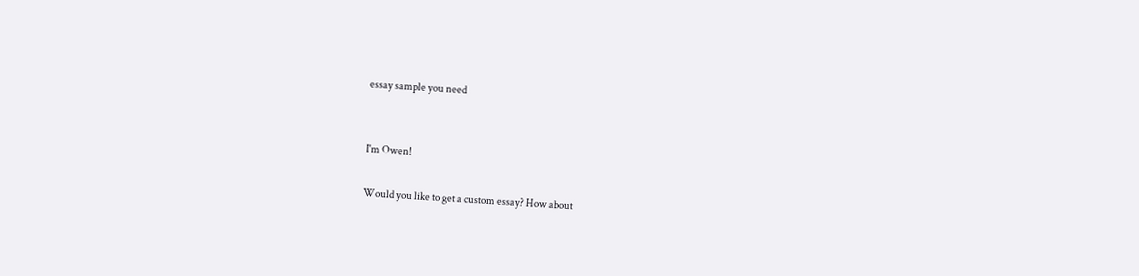essay sample you need


I'm Owen!

Would you like to get a custom essay? How about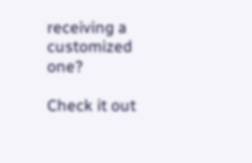receiving a customized one?

Check it out